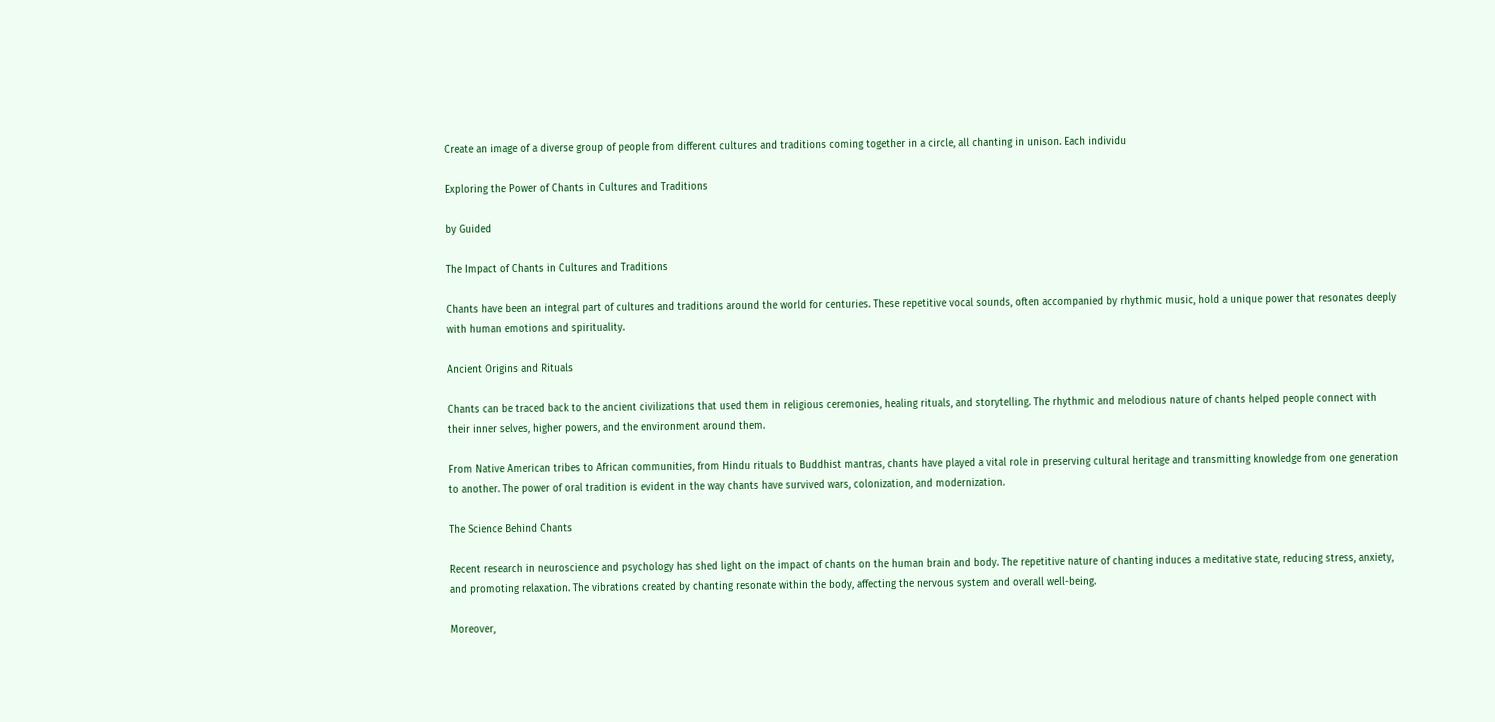Create an image of a diverse group of people from different cultures and traditions coming together in a circle, all chanting in unison. Each individu

Exploring the Power of Chants in Cultures and Traditions

by Guided

The Impact of Chants in Cultures and Traditions

Chants have been an integral part of cultures and traditions around the world for centuries. These repetitive vocal sounds, often accompanied by rhythmic music, hold a unique power that resonates deeply with human emotions and spirituality.

Ancient Origins and Rituals

Chants can be traced back to the ancient civilizations that used them in religious ceremonies, healing rituals, and storytelling. The rhythmic and melodious nature of chants helped people connect with their inner selves, higher powers, and the environment around them.

From Native American tribes to African communities, from Hindu rituals to Buddhist mantras, chants have played a vital role in preserving cultural heritage and transmitting knowledge from one generation to another. The power of oral tradition is evident in the way chants have survived wars, colonization, and modernization.

The Science Behind Chants

Recent research in neuroscience and psychology has shed light on the impact of chants on the human brain and body. The repetitive nature of chanting induces a meditative state, reducing stress, anxiety, and promoting relaxation. The vibrations created by chanting resonate within the body, affecting the nervous system and overall well-being.

Moreover,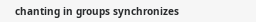chanting in groups synchronizes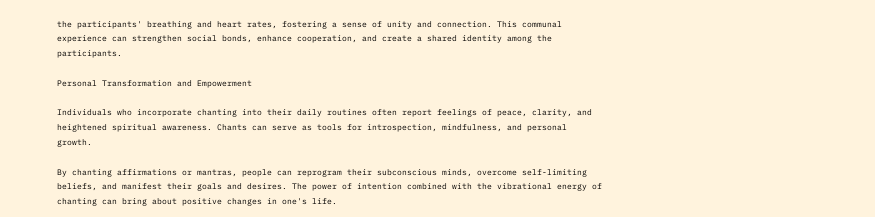the participants' breathing and heart rates, fostering a sense of unity and connection. This communal experience can strengthen social bonds, enhance cooperation, and create a shared identity among the participants.

Personal Transformation and Empowerment

Individuals who incorporate chanting into their daily routines often report feelings of peace, clarity, and heightened spiritual awareness. Chants can serve as tools for introspection, mindfulness, and personal growth.

By chanting affirmations or mantras, people can reprogram their subconscious minds, overcome self-limiting beliefs, and manifest their goals and desires. The power of intention combined with the vibrational energy of chanting can bring about positive changes in one's life.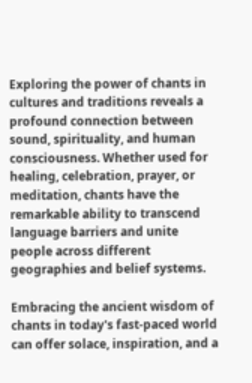Exploring the power of chants in cultures and traditions reveals a profound connection between sound, spirituality, and human consciousness. Whether used for healing, celebration, prayer, or meditation, chants have the remarkable ability to transcend language barriers and unite people across different geographies and belief systems.

Embracing the ancient wisdom of chants in today's fast-paced world can offer solace, inspiration, and a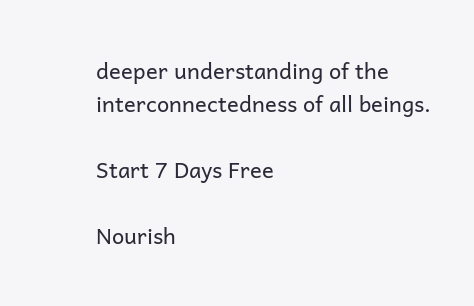deeper understanding of the interconnectedness of all beings.

Start 7 Days Free

Nourish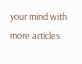your mind with more articles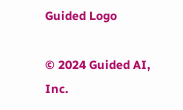Guided Logo

© 2024 Guided AI, Inc.